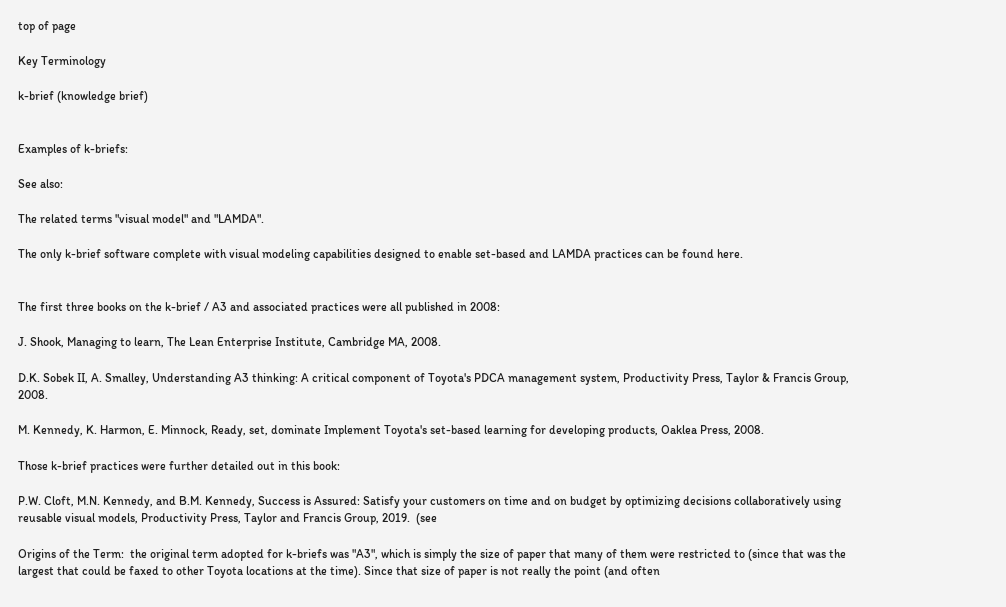top of page

Key Terminology

k-brief (knowledge brief)


Examples of k-briefs:

See also:

The related terms "visual model" and "LAMDA".

The only k-brief software complete with visual modeling capabilities designed to enable set-based and LAMDA practices can be found here.


The first three books on the k-brief / A3 and associated practices were all published in 2008:

J. Shook, Managing to learn, The Lean Enterprise Institute, Cambridge MA, 2008.

D.K. Sobek II, A. Smalley, Understanding A3 thinking: A critical component of Toyota's PDCA management system, Productivity Press, Taylor & Francis Group, 2008.

M. Kennedy, K. Harmon, E. Minnock, Ready, set, dominate Implement Toyota's set-based learning for developing products, Oaklea Press, 2008.

Those k-brief practices were further detailed out in this book:

P.W. Cloft, M.N. Kennedy, and B.M. Kennedy, Success is Assured: Satisfy your customers on time and on budget by optimizing decisions collaboratively using reusable visual models, Productivity Press, Taylor and Francis Group, 2019.  (see

Origins of the Term:  the original term adopted for k-briefs was "A3", which is simply the size of paper that many of them were restricted to (since that was the largest that could be faxed to other Toyota locations at the time). Since that size of paper is not really the point (and often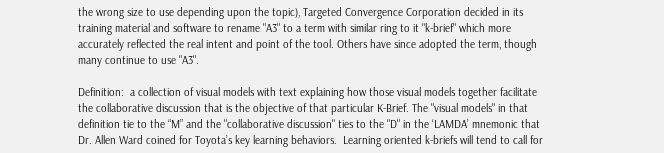the wrong size to use depending upon the topic), Targeted Convergence Corporation decided in its training material and software to rename "A3" to a term with similar ring to it "k-brief" which more accurately reflected the real intent and point of the tool. Others have since adopted the term, though many continue to use "A3".

Definition:  a collection of visual models with text explaining how those visual models together facilitate the collaborative discussion that is the objective of that particular K-Brief. The "visual models" in that definition tie to the “M” and the "collaborative discussion" ties to the "D" in the ‘LAMDA’ mnemonic that Dr. Allen Ward coined for Toyota’s key learning behaviors.  Learning oriented k-briefs will tend to call for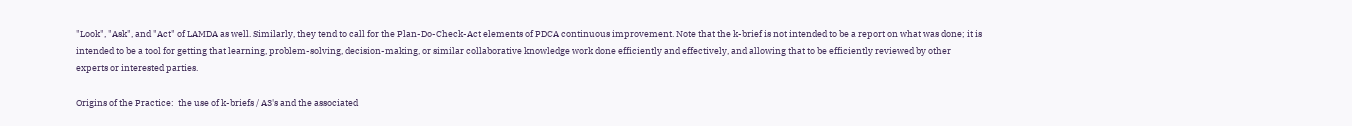"Look", "Ask", and "Act" of LAMDA as well. Similarly, they tend to call for the Plan-Do-Check-Act elements of PDCA continuous improvement. Note that the k-brief is not intended to be a report on what was done; it is intended to be a tool for getting that learning, problem-solving, decision-making, or similar collaborative knowledge work done efficiently and effectively, and allowing that to be efficiently reviewed by other experts or interested parties.

Origins of the Practice:  the use of k-briefs / A3's and the associated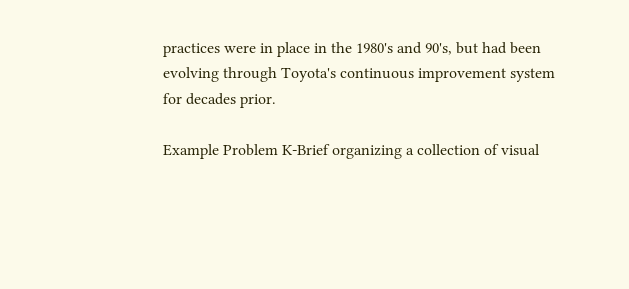practices were in place in the 1980's and 90's, but had been evolving through Toyota's continuous improvement system for decades prior.

Example Problem K-Brief organizing a collection of visual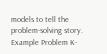models to tell the problem-solving story.
Example Problem K-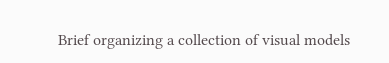Brief organizing a collection of visual models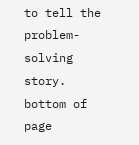to tell the problem-solving story.
bottom of page